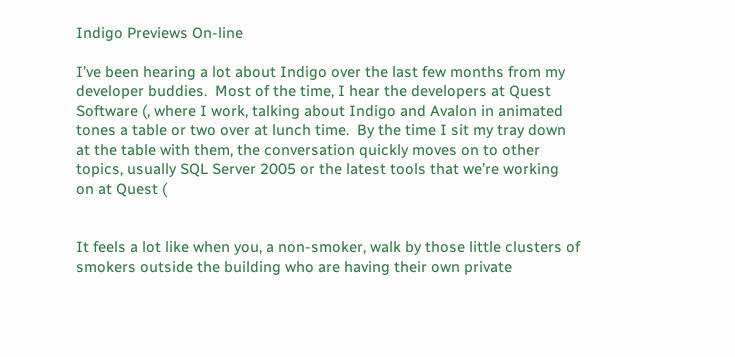Indigo Previews On-line

I’ve been hearing a lot about Indigo over the last few months from my developer buddies.  Most of the time, I hear the developers at Quest Software (, where I work, talking about Indigo and Avalon in animated tones a table or two over at lunch time.  By the time I sit my tray down at the table with them, the conversation quickly moves on to other topics, usually SQL Server 2005 or the latest tools that we’re working on at Quest (


It feels a lot like when you, a non-smoker, walk by those little clusters of smokers outside the building who are having their own private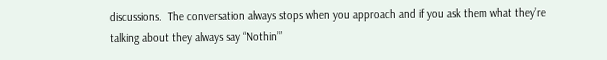discussions.  The conversation always stops when you approach and if you ask them what they’re talking about they always say “Nothin’”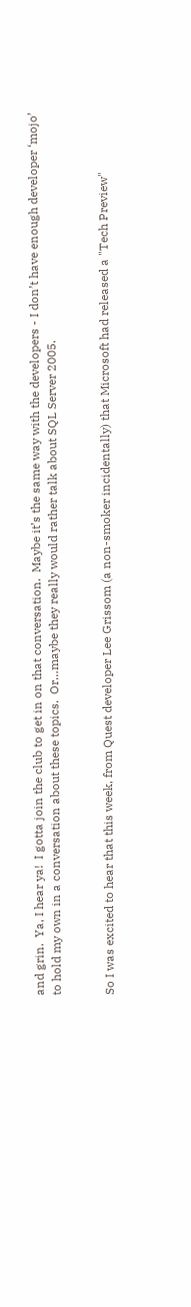and grin.  Ya, I hear ya!  I gotta join the club to get in on that conversation.  Maybe it’s the same way with the developers - I don’t have enough developer ‘mojo’ to hold my own in a conversation about these topics.  Or…maybe they really would rather talk about SQL Server 2005.


So I was excited to hear that this week, from Quest developer Lee Grissom (a non-smoker incidentally) that Microsoft had released a "Tech Preview"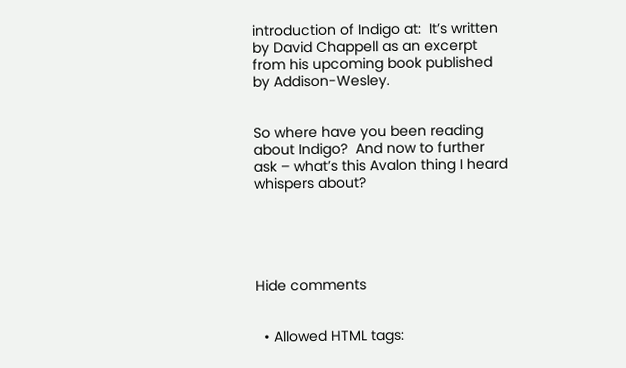introduction of Indigo at:  It’s written by David Chappell as an excerpt from his upcoming book published by Addison-Wesley.


So where have you been reading about Indigo?  And now to further ask – what’s this Avalon thing I heard whispers about?





Hide comments


  • Allowed HTML tags: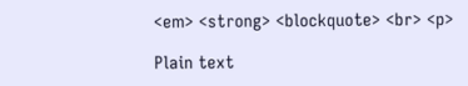<em> <strong> <blockquote> <br> <p>

Plain text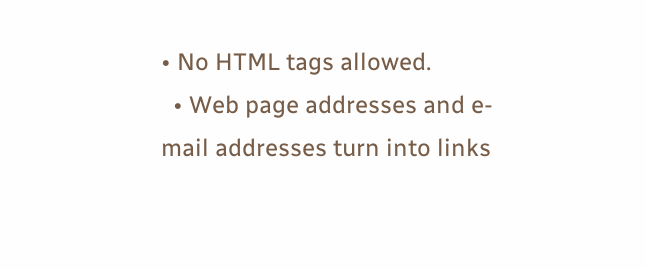• No HTML tags allowed.
  • Web page addresses and e-mail addresses turn into links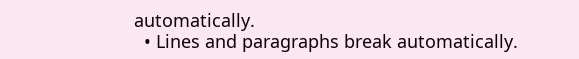automatically.
  • Lines and paragraphs break automatically.